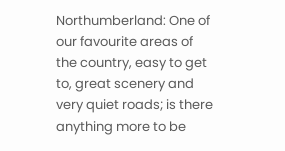Northumberland: One of our favourite areas of the country, easy to get to, great scenery and very quiet roads; is there anything more to be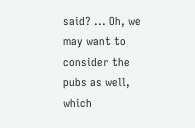said? ... Oh, we may want to consider the pubs as well, which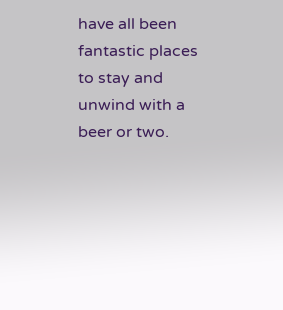have all been fantastic places to stay and unwind with a beer or two.